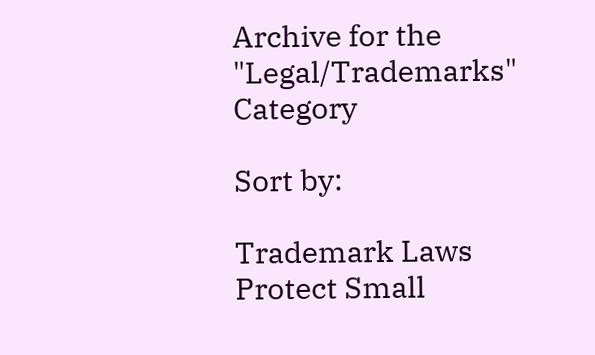Archive for the "Legal/Trademarks" Category

Sort by:

Trademark Laws Protect Small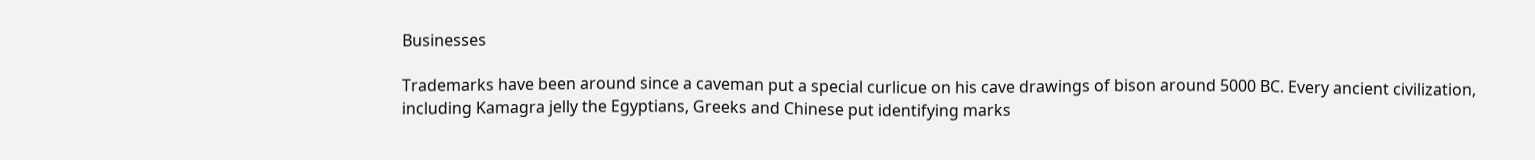Businesses

Trademarks have been around since a caveman put a special curlicue on his cave drawings of bison around 5000 BC. Every ancient civilization, including Kamagra jelly the Egyptians, Greeks and Chinese put identifying marks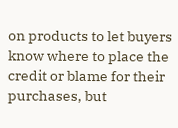on products to let buyers know where to place the credit or blame for their purchases, but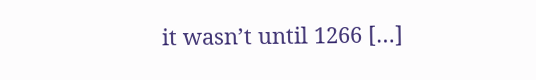it wasn’t until 1266 […]